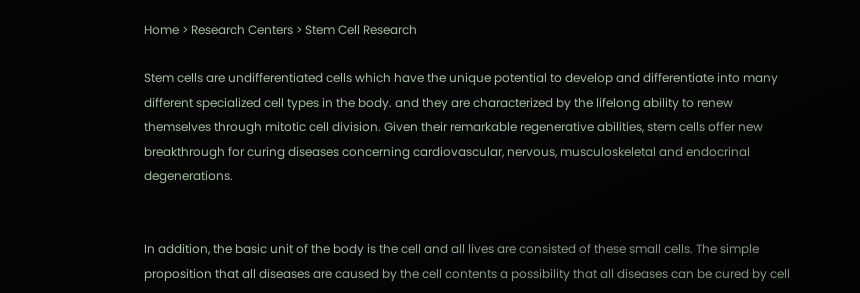Home > Research Centers > Stem Cell Research

Stem cells are undifferentiated cells which have the unique potential to develop and differentiate into many different specialized cell types in the body. and they are characterized by the lifelong ability to renew themselves through mitotic cell division. Given their remarkable regenerative abilities, stem cells offer new breakthrough for curing diseases concerning cardiovascular, nervous, musculoskeletal and endocrinal degenerations.


In addition, the basic unit of the body is the cell and all lives are consisted of these small cells. The simple proposition that all diseases are caused by the cell contents a possibility that all diseases can be cured by cell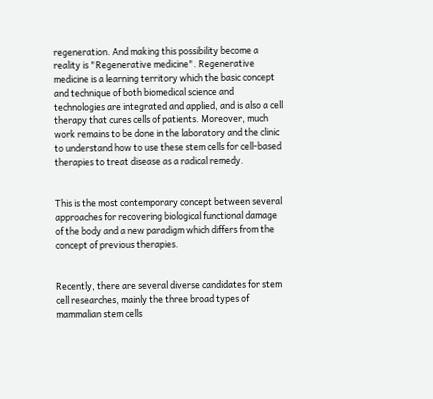regeneration. And making this possibility become a reality is "Regenerative medicine". Regenerative medicine is a learning territory which the basic concept and technique of both biomedical science and technologies are integrated and applied, and is also a cell therapy that cures cells of patients. Moreover, much work remains to be done in the laboratory and the clinic to understand how to use these stem cells for cell-based therapies to treat disease as a radical remedy.


This is the most contemporary concept between several approaches for recovering biological functional damage of the body and a new paradigm which differs from the concept of previous therapies.


Recently, there are several diverse candidates for stem cell researches, mainly the three broad types of mammalian stem cells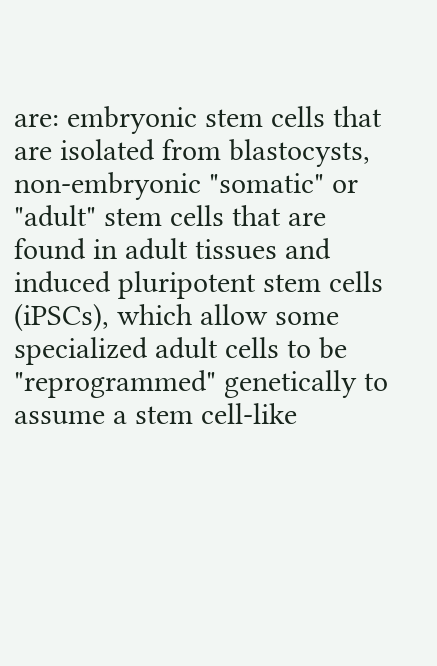are: embryonic stem cells that are isolated from blastocysts, non-embryonic "somatic" or "adult" stem cells that are found in adult tissues and induced pluripotent stem cells (iPSCs), which allow some specialized adult cells to be "reprogrammed" genetically to assume a stem cell-like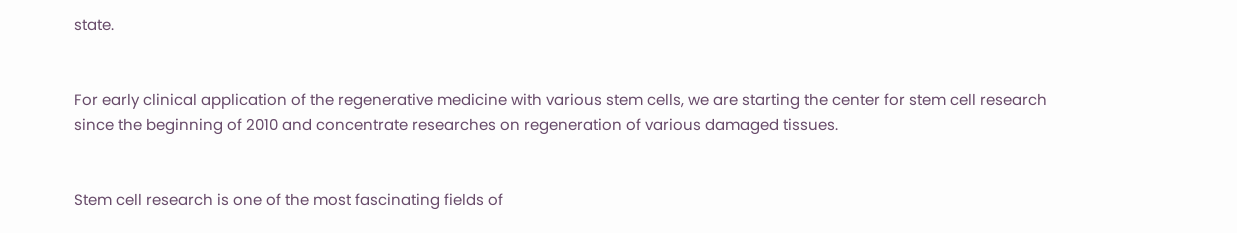state.


For early clinical application of the regenerative medicine with various stem cells, we are starting the center for stem cell research since the beginning of 2010 and concentrate researches on regeneration of various damaged tissues.


Stem cell research is one of the most fascinating fields of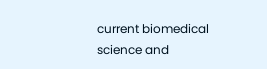current biomedical science and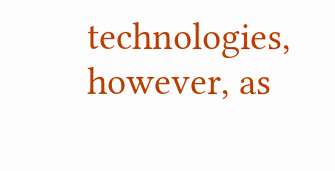technologies, however, as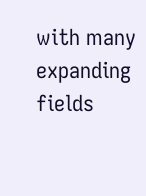with many expanding fields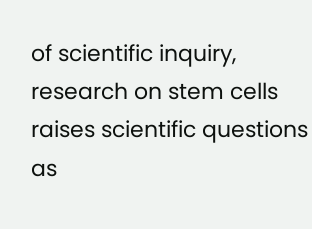of scientific inquiry, research on stem cells raises scientific questions as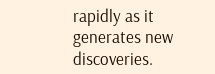rapidly as it generates new discoveries.